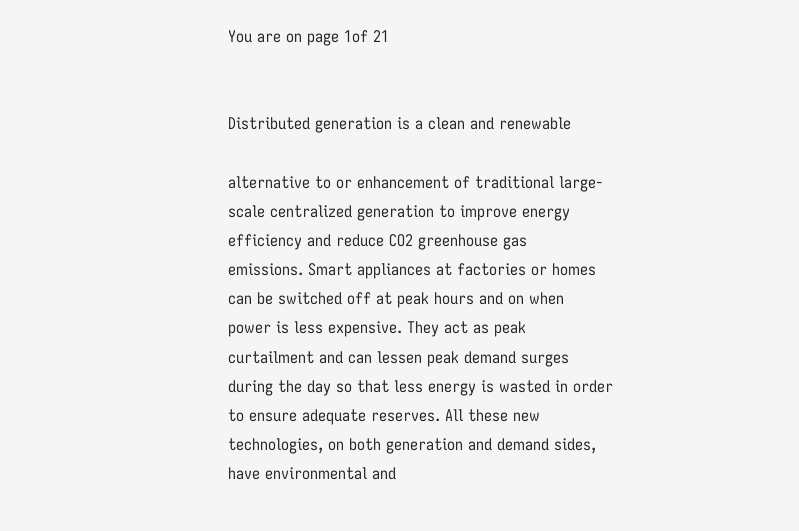You are on page 1of 21


Distributed generation is a clean and renewable

alternative to or enhancement of traditional large-
scale centralized generation to improve energy
efficiency and reduce CO2 greenhouse gas
emissions. Smart appliances at factories or homes
can be switched off at peak hours and on when
power is less expensive. They act as peak
curtailment and can lessen peak demand surges
during the day so that less energy is wasted in order
to ensure adequate reserves. All these new
technologies, on both generation and demand sides,
have environmental and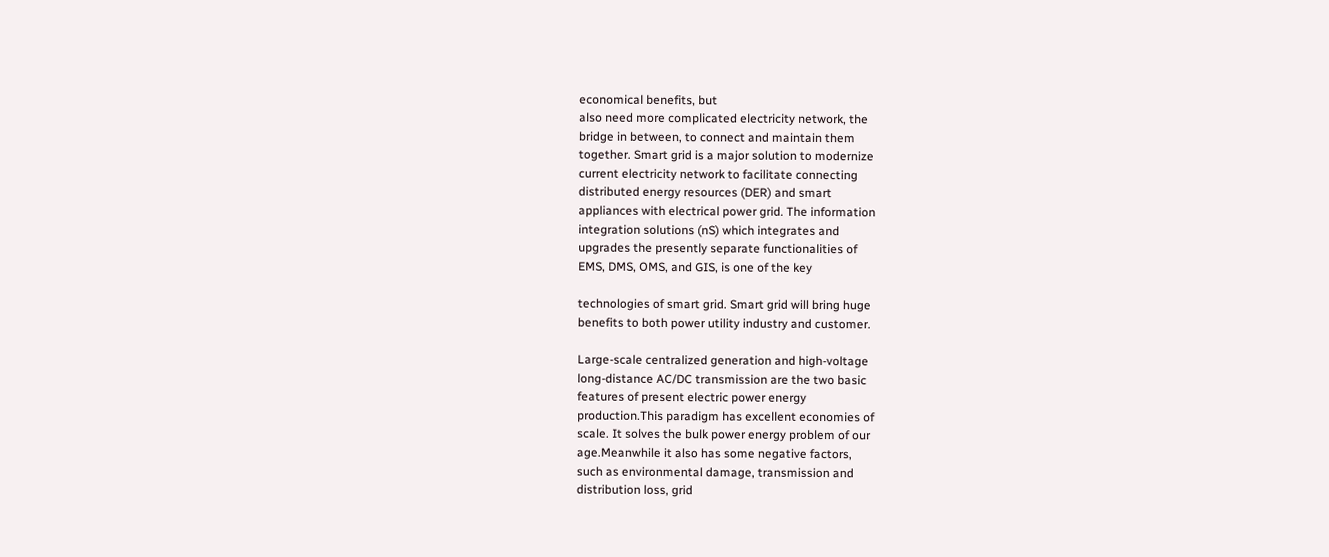economical benefits, but
also need more complicated electricity network, the
bridge in between, to connect and maintain them
together. Smart grid is a major solution to modernize
current electricity network to facilitate connecting
distributed energy resources (DER) and smart
appliances with electrical power grid. The information
integration solutions (nS) which integrates and
upgrades the presently separate functionalities of
EMS, DMS, OMS, and GIS, is one of the key

technologies of smart grid. Smart grid will bring huge
benefits to both power utility industry and customer.

Large-scale centralized generation and high-voltage
long-distance AC/DC transmission are the two basic
features of present electric power energy
production.This paradigm has excellent economies of
scale. It solves the bulk power energy problem of our
age.Meanwhile it also has some negative factors,
such as environmental damage, transmission and
distribution loss, grid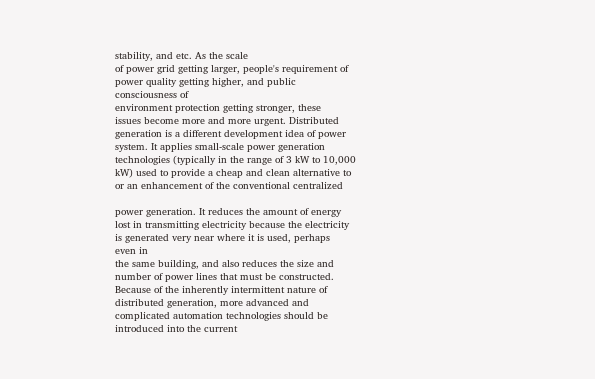stability, and etc. As the scale
of power grid getting larger, people's requirement of
power quality getting higher, and public
consciousness of
environment protection getting stronger, these
issues become more and more urgent. Distributed
generation is a different development idea of power
system. It applies small-scale power generation
technologies (typically in the range of 3 kW to 10,000
kW) used to provide a cheap and clean alternative to
or an enhancement of the conventional centralized

power generation. It reduces the amount of energy
lost in transmitting electricity because the electricity
is generated very near where it is used, perhaps
even in
the same building, and also reduces the size and
number of power lines that must be constructed.
Because of the inherently intermittent nature of
distributed generation, more advanced and
complicated automation technologies should be
introduced into the current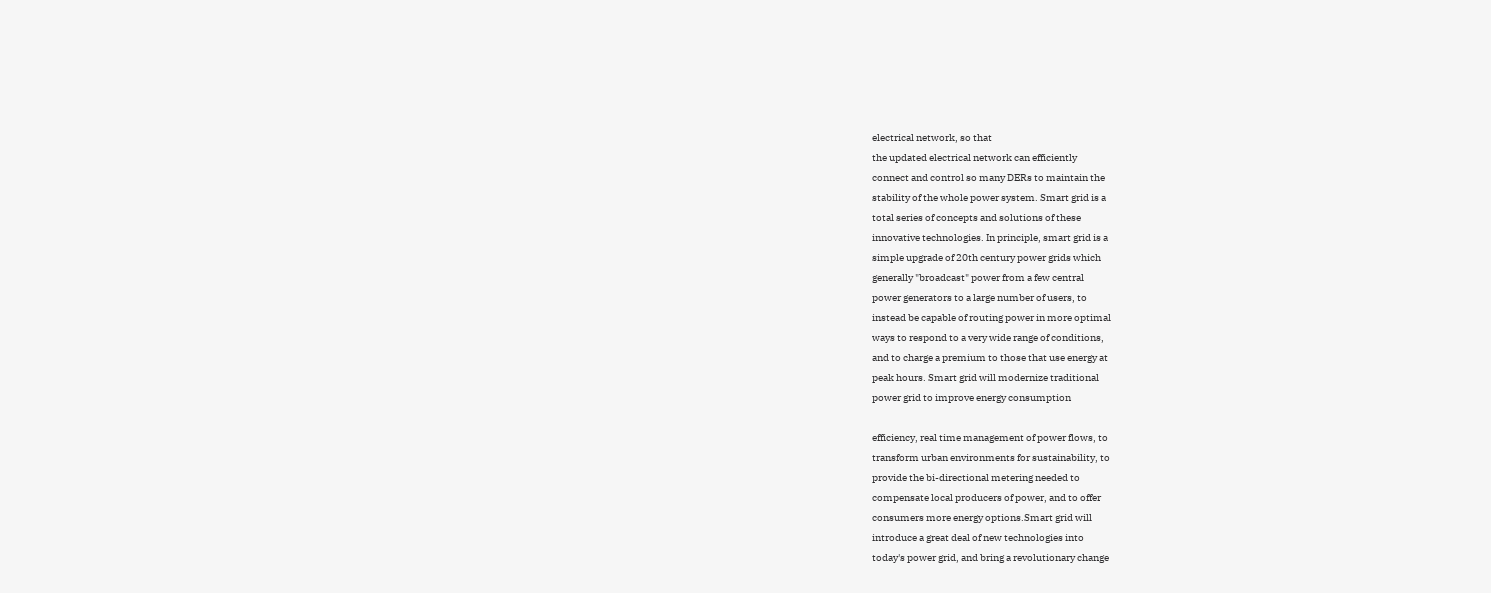electrical network, so that
the updated electrical network can efficiently
connect and control so many DERs to maintain the
stability of the whole power system. Smart grid is a
total series of concepts and solutions of these
innovative technologies. In principle, smart grid is a
simple upgrade of 20th century power grids which
generally "broadcast" power from a few central
power generators to a large number of users, to
instead be capable of routing power in more optimal
ways to respond to a very wide range of conditions,
and to charge a premium to those that use energy at
peak hours. Smart grid will modernize traditional
power grid to improve energy consumption

efficiency, real time management of power flows, to
transform urban environments for sustainability, to
provide the bi-directional metering needed to
compensate local producers of power, and to offer
consumers more energy options.Smart grid will
introduce a great deal of new technologies into
today's power grid, and bring a revolutionary change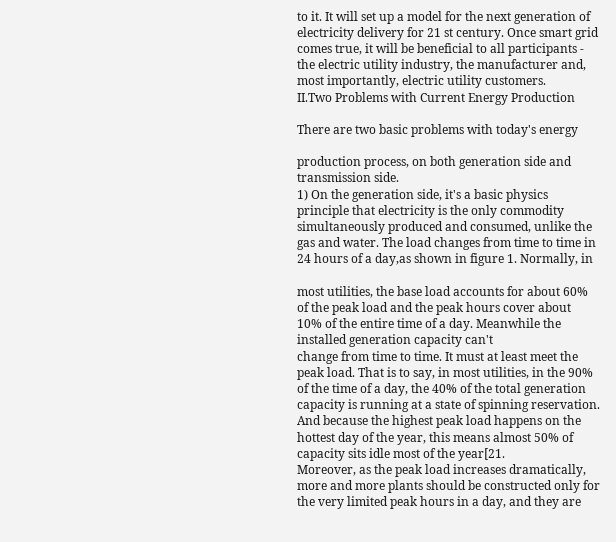to it. It will set up a model for the next generation of
electricity delivery for 21 st century. Once smart grid
comes true, it will be beneficial to all participants -
the electric utility industry, the manufacturer and,
most importantly, electric utility customers.
II.Two Problems with Current Energy Production

There are two basic problems with today's energy

production process, on both generation side and
transmission side.
1) On the generation side, it's a basic physics
principle that electricity is the only commodity
simultaneously produced and consumed, unlike the
gas and water. The load changes from time to time in
24 hours of a day,as shown in figure 1. Normally, in

most utilities, the base load accounts for about 60%
of the peak load and the peak hours cover about
10% of the entire time of a day. Meanwhile the
installed generation capacity can't
change from time to time. It must at least meet the
peak load. That is to say, in most utilities, in the 90%
of the time of a day, the 40% of the total generation
capacity is running at a state of spinning reservation.
And because the highest peak load happens on the
hottest day of the year, this means almost 50% of
capacity sits idle most of the year[21.
Moreover, as the peak load increases dramatically,
more and more plants should be constructed only for
the very limited peak hours in a day, and they are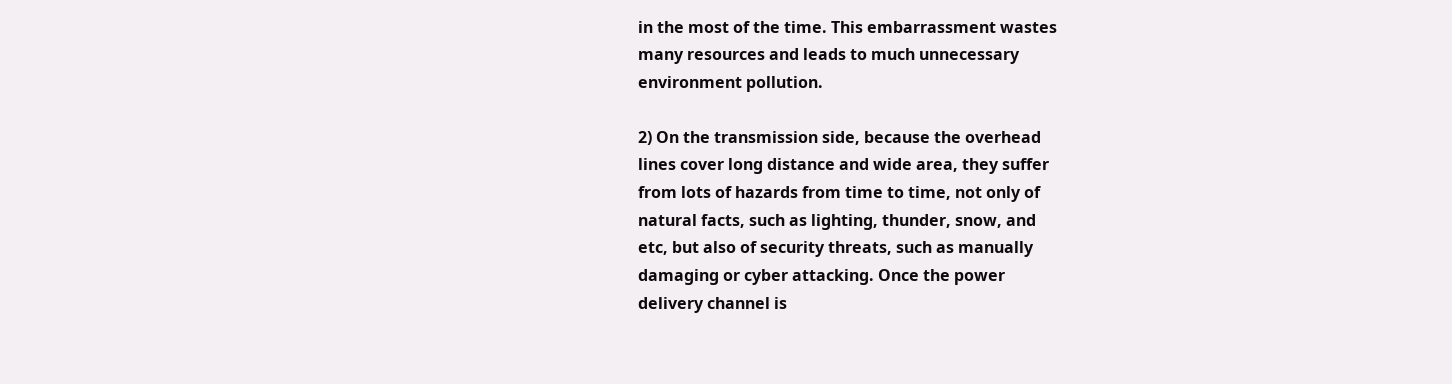in the most of the time. This embarrassment wastes
many resources and leads to much unnecessary
environment pollution.

2) On the transmission side, because the overhead
lines cover long distance and wide area, they suffer
from lots of hazards from time to time, not only of
natural facts, such as lighting, thunder, snow, and
etc, but also of security threats, such as manually
damaging or cyber attacking. Once the power
delivery channel is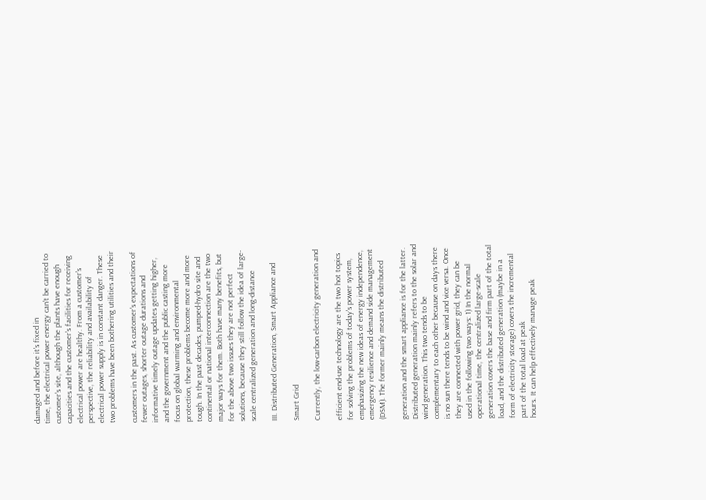damaged and before it's fixed in
time, the electrical power energy can't be carried to
customer's site, although the plants have enough
capacities and the customer's facilities for receiving
electrical power are healthy. From a customer's
perspective, the reliability and availability of
electrical power supply is in constant danger. These
two problems have been bothering utilities and their

customers in the past. As customer's expectations of
fewer outages, shorter outage durations and
informative timely outage updates getting higher,
and the government and the public casting more
focus on global warming and environmental
protection, these problems become more and more
tough. In the past decades, pumped-hydro site and
continental or national interconnection are the two
major ways for them. Both have many benefits, but
for the above two issues they are not perfect
solutions, because they still follow the idea of large-
scale centralized generation and long-distance

III. Distributed Generation, Smart Appliance and

Smart Grid

Currently, the low-carbon electricity generation and

efficient end-use technology are the two hot topics
for solving the problems of today's power system,
emphasizing the new ideas of energy independence,
emergency resilience and demand side management
(DSM). The former mainly means the distributed

generation and the smart appliance is for the latter.
Distributed generation mainly refers to the solar and
wind generation. This two tends to be
complementary to each other because on days there
is no sun there tends to be wind and vice versa. Once
they are connected with power grid, they can be
used in the following two ways: 1) In the normal
operational time, the centralized large-scale
generation covers the base and firm part of the total
load, and the distributed generation (maybe in a
form of electricity storage) covers the incremental
part of the total load at peak
hours. It can help effectively manage peak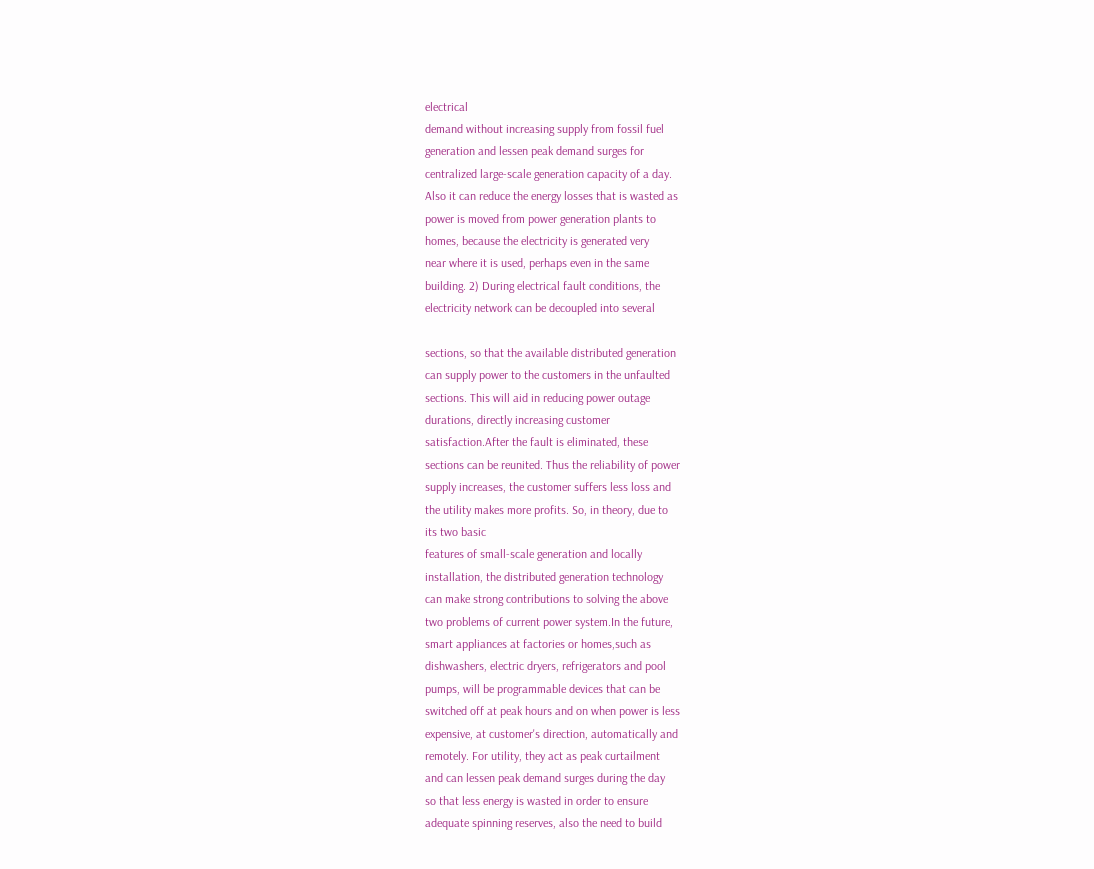electrical
demand without increasing supply from fossil fuel
generation and lessen peak demand surges for
centralized large-scale generation capacity of a day.
Also it can reduce the energy losses that is wasted as
power is moved from power generation plants to
homes, because the electricity is generated very
near where it is used, perhaps even in the same
building. 2) During electrical fault conditions, the
electricity network can be decoupled into several

sections, so that the available distributed generation
can supply power to the customers in the unfaulted
sections. This will aid in reducing power outage
durations, directly increasing customer
satisfaction.After the fault is eliminated, these
sections can be reunited. Thus the reliability of power
supply increases, the customer suffers less loss and
the utility makes more profits. So, in theory, due to
its two basic
features of small-scale generation and locally
installation, the distributed generation technology
can make strong contributions to solving the above
two problems of current power system.In the future,
smart appliances at factories or homes,such as
dishwashers, electric dryers, refrigerators and pool
pumps, will be programmable devices that can be
switched off at peak hours and on when power is less
expensive, at customer's direction, automatically and
remotely. For utility, they act as peak curtailment
and can lessen peak demand surges during the day
so that less energy is wasted in order to ensure
adequate spinning reserves, also the need to build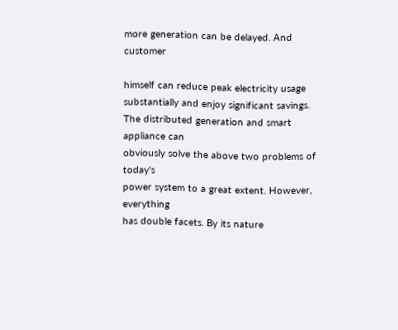more generation can be delayed. And customer

himself can reduce peak electricity usage
substantially and enjoy significant savings.
The distributed generation and smart appliance can
obviously solve the above two problems of today's
power system to a great extent. However, everything
has double facets. By its nature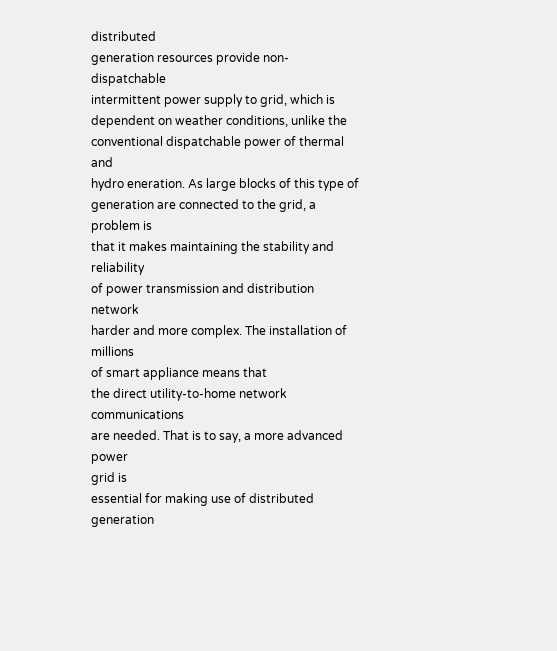distributed
generation resources provide non-dispatchable
intermittent power supply to grid, which is
dependent on weather conditions, unlike the
conventional dispatchable power of thermal and
hydro eneration. As large blocks of this type of
generation are connected to the grid, a problem is
that it makes maintaining the stability and reliability
of power transmission and distribution network
harder and more complex. The installation of millions
of smart appliance means that
the direct utility-to-home network communications
are needed. That is to say, a more advanced power
grid is
essential for making use of distributed generation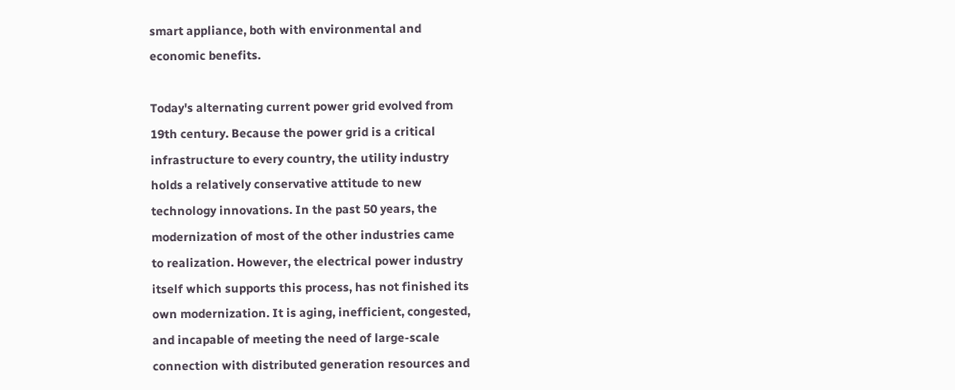smart appliance, both with environmental and
economic benefits.

Today's alternating current power grid evolved from
19th century. Because the power grid is a critical
infrastructure to every country, the utility industry
holds a relatively conservative attitude to new
technology innovations. In the past 50 years, the
modernization of most of the other industries came
to realization. However, the electrical power industry
itself which supports this process, has not finished its
own modernization. It is aging, inefficient, congested,
and incapable of meeting the need of large-scale
connection with distributed generation resources and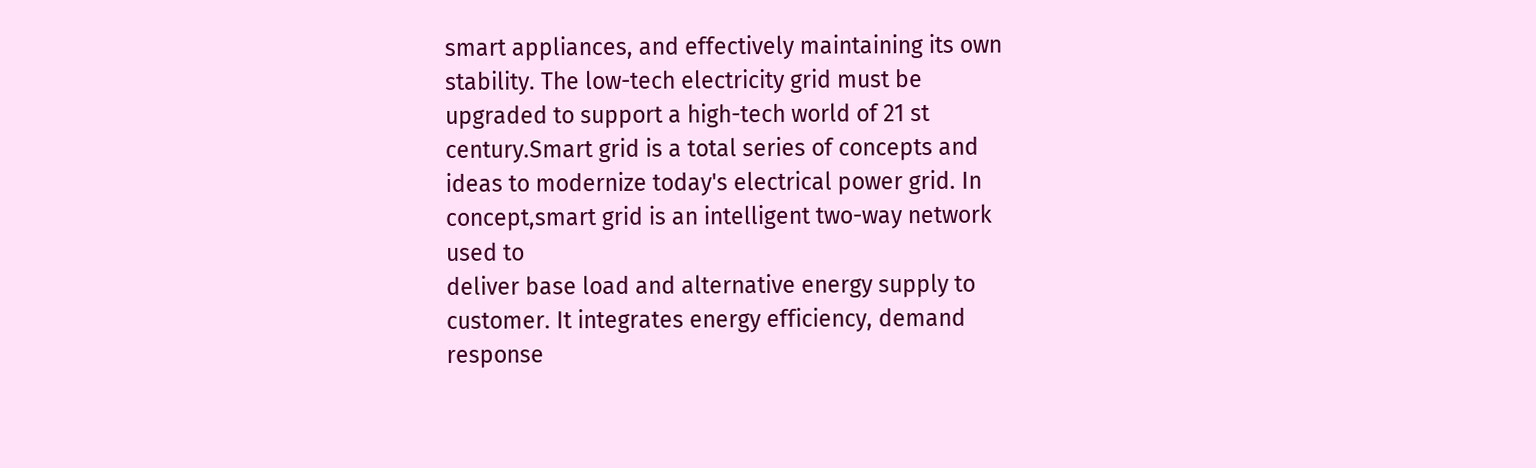smart appliances, and effectively maintaining its own
stability. The low-tech electricity grid must be
upgraded to support a high-tech world of 21 st
century.Smart grid is a total series of concepts and
ideas to modernize today's electrical power grid. In
concept,smart grid is an intelligent two-way network
used to
deliver base load and alternative energy supply to
customer. It integrates energy efficiency, demand
response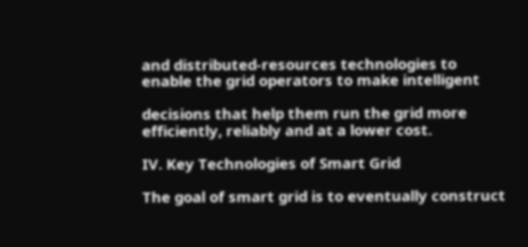and distributed-resources technologies to
enable the grid operators to make intelligent

decisions that help them run the grid more
efficiently, reliably and at a lower cost.

IV. Key Technologies of Smart Grid

The goal of smart grid is to eventually construct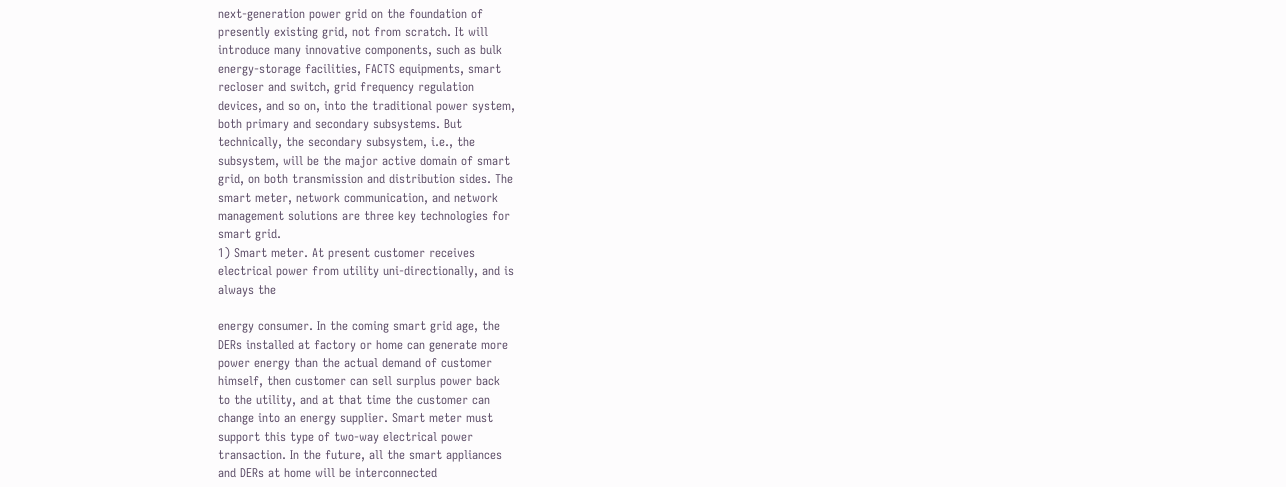next-generation power grid on the foundation of
presently existing grid, not from scratch. It will
introduce many innovative components, such as bulk
energy-storage facilities, FACTS equipments, smart
recloser and switch, grid frequency regulation
devices, and so on, into the traditional power system,
both primary and secondary subsystems. But
technically, the secondary subsystem, i.e., the
subsystem, will be the major active domain of smart
grid, on both transmission and distribution sides. The
smart meter, network communication, and network
management solutions are three key technologies for
smart grid.
1) Smart meter. At present customer receives
electrical power from utility uni-directionally, and is
always the

energy consumer. In the coming smart grid age, the
DERs installed at factory or home can generate more
power energy than the actual demand of customer
himself, then customer can sell surplus power back
to the utility, and at that time the customer can
change into an energy supplier. Smart meter must
support this type of two-way electrical power
transaction. In the future, all the smart appliances
and DERs at home will be interconnected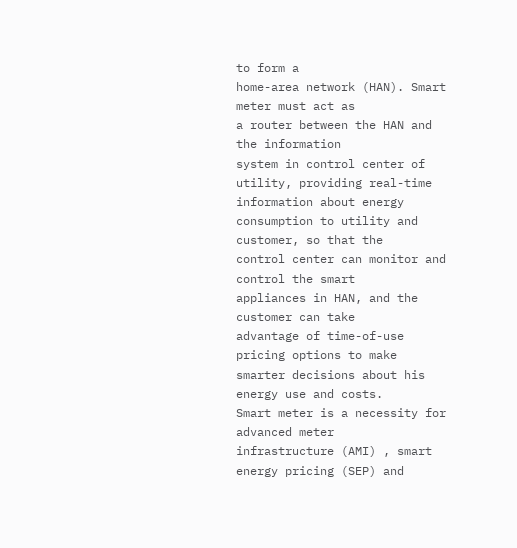to form a
home-area network (HAN). Smart meter must act as
a router between the HAN and the information
system in control center of
utility, providing real-time information about energy
consumption to utility and customer, so that the
control center can monitor and control the smart
appliances in HAN, and the customer can take
advantage of time-of-use pricing options to make
smarter decisions about his energy use and costs.
Smart meter is a necessity for advanced meter
infrastructure (AMI) , smart energy pricing (SEP) and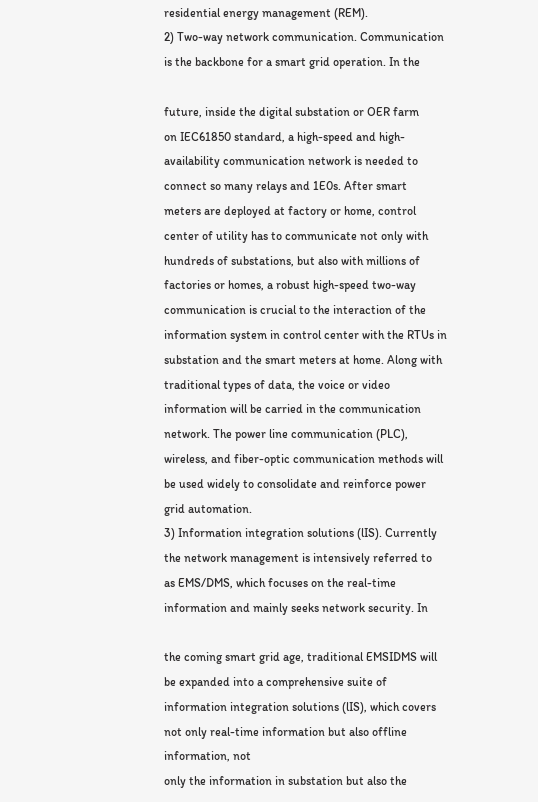residential energy management (REM).
2) Two-way network communication. Communication
is the backbone for a smart grid operation. In the

future, inside the digital substation or OER farm
on IEC61850 standard, a high-speed and high-
availability communication network is needed to
connect so many relays and 1E0s. After smart
meters are deployed at factory or home, control
center of utility has to communicate not only with
hundreds of substations, but also with millions of
factories or homes, a robust high-speed two-way
communication is crucial to the interaction of the
information system in control center with the RTUs in
substation and the smart meters at home. Along with
traditional types of data, the voice or video
information will be carried in the communication
network. The power line communication (PLC),
wireless, and fiber-optic communication methods will
be used widely to consolidate and reinforce power
grid automation.
3) Information integration solutions (lIS). Currently
the network management is intensively referred to
as EMS/DMS, which focuses on the real-time
information and mainly seeks network security. In

the coming smart grid age, traditional EMSIDMS will
be expanded into a comprehensive suite of
information integration solutions (lIS), which covers
not only real-time information but also offline
information, not
only the information in substation but also the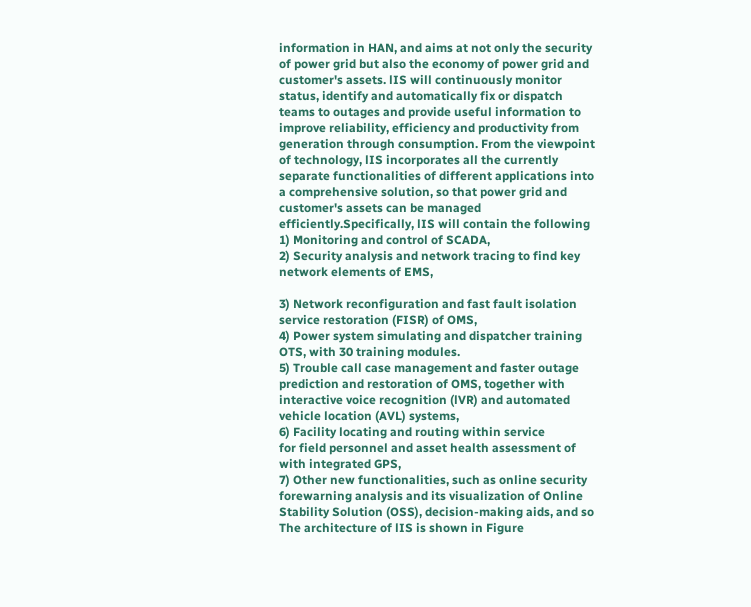information in HAN, and aims at not only the security
of power grid but also the economy of power grid and
customer's assets. lIS will continuously monitor
status, identify and automatically fix or dispatch
teams to outages and provide useful information to
improve reliability, efficiency and productivity from
generation through consumption. From the viewpoint
of technology, lIS incorporates all the currently
separate functionalities of different applications into
a comprehensive solution, so that power grid and
customer's assets can be managed
efficiently.Specifically, lIS will contain the following
1) Monitoring and control of SCADA,
2) Security analysis and network tracing to find key
network elements of EMS,

3) Network reconfiguration and fast fault isolation
service restoration (FISR) of OMS,
4) Power system simulating and dispatcher training
OTS, with 30 training modules.
5) Trouble call case management and faster outage
prediction and restoration of OMS, together with
interactive voice recognition (lVR) and automated
vehicle location (AVL) systems,
6) Facility locating and routing within service
for field personnel and asset health assessment of
with integrated GPS,
7) Other new functionalities, such as online security
forewarning analysis and its visualization of Online
Stability Solution (OSS), decision-making aids, and so
The architecture of lIS is shown in Figure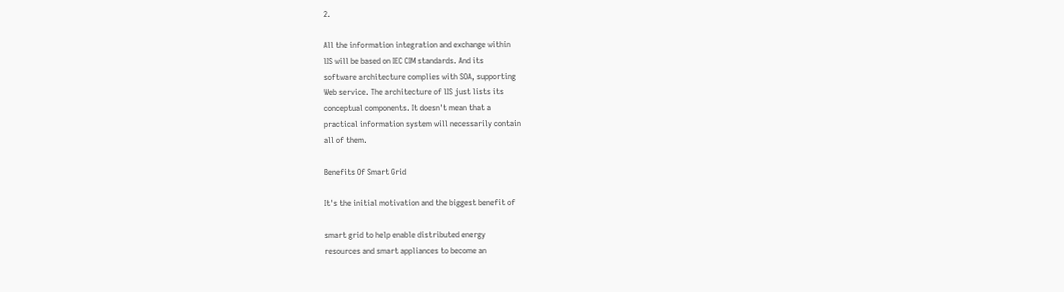2.

All the information integration and exchange within
lIS will be based on IEC CIM standards. And its
software architecture complies with SOA, supporting
Web service. The architecture of lIS just lists its
conceptual components. It doesn't mean that a
practical information system will necessarily contain
all of them.

Benefits Of Smart Grid

It's the initial motivation and the biggest benefit of

smart grid to help enable distributed energy
resources and smart appliances to become an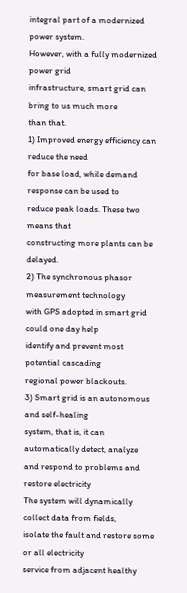integral part of a modernized power system.
However, with a fully modernized power grid
infrastructure, smart grid can bring to us much more
than that.
1) Improved energy efficiency can reduce the need
for base load, while demand response can be used to
reduce peak loads. These two means that
constructing more plants can be delayed.
2) The synchronous phasor measurement technology
with GPS adopted in smart grid could one day help
identify and prevent most potential cascading
regional power blackouts.
3) Smart grid is an autonomous and self-healing
system, that is, it can automatically detect, analyze
and respond to problems and restore electricity
The system will dynamically collect data from fields,
isolate the fault and restore some or all electricity
service from adjacent healthy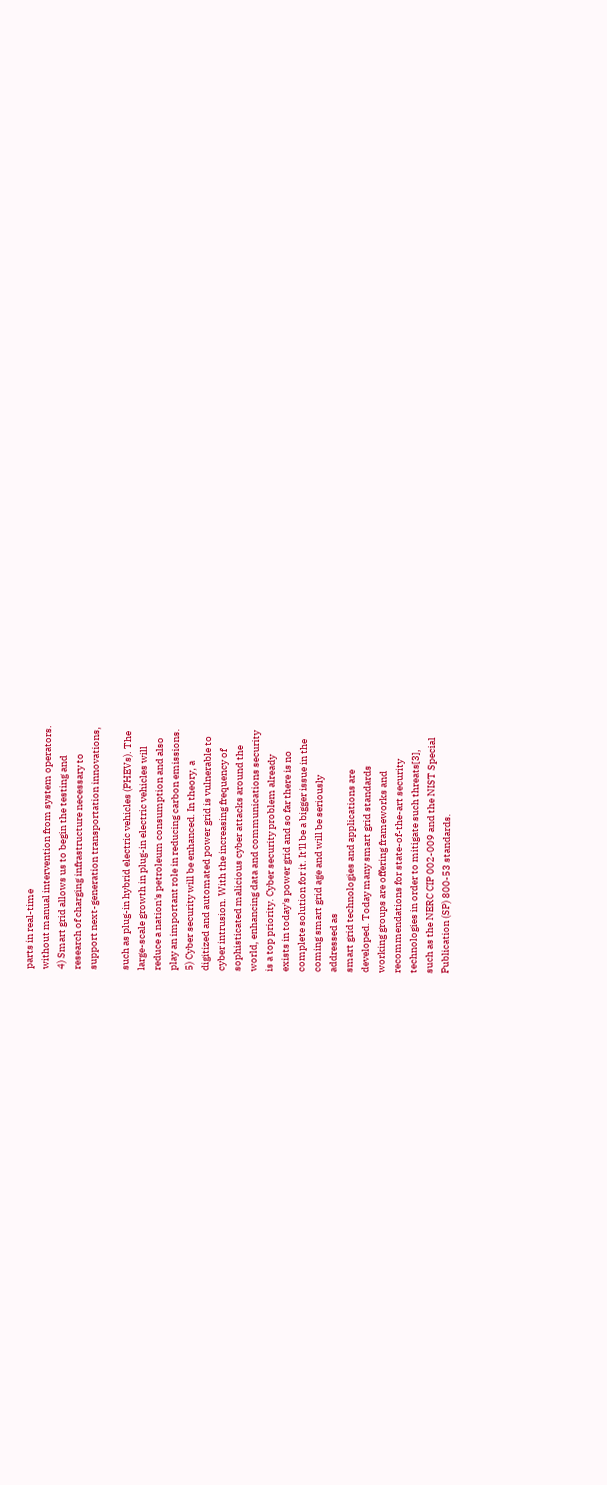parts in real-time
without manual intervention from system operators.
4) Smart grid allows us to begin the testing and
research of charging infrastructure necessary to
support next-generation transportation innovations,

such as plug-in hybrid electric vehicles (PHEVs). The
large-scale growth in plug-in electric vehicles will
reduce a nation's petroleum consumption and also
play an important role in reducing carbon emissions.
5) Cyber security will be enhanced. In theory, a
digitized and automated power grid is vulnerable to
cyber intrusion. With the increasing frequency of
sophisticated malicious cyber attacks around the
world, enhancing data and communications security
is a top priority. Cyber security problem already
exists in today's power grid and so far there is no
complete solution for it. It'll be a bigger issue in the
coming smart grid age and will be seriously
addressed as
smart grid technologies and applications are
developed. Today many smart grid standards
working groups are offering frameworks and
recommendations for state-of-the-art security
technologies in order to mitigate such threats[3],
such as the NERC CIP 002-009 and the NIST Special
Publication (SP) 800-53 standards.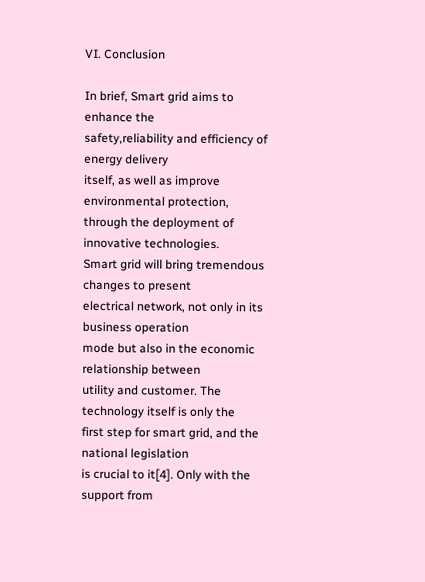VI. Conclusion

In brief, Smart grid aims to enhance the
safety,reliability and efficiency of energy delivery
itself, as well as improve environmental protection,
through the deployment of innovative technologies.
Smart grid will bring tremendous changes to present
electrical network, not only in its business operation
mode but also in the economic relationship between
utility and customer. The technology itself is only the
first step for smart grid, and the national legislation
is crucial to it[4]. Only with the support from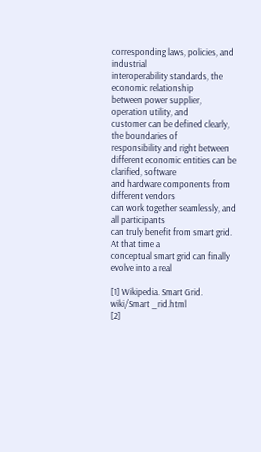corresponding laws, policies, and industrial
interoperability standards, the economic relationship
between power supplier, operation utility, and
customer can be defined clearly, the boundaries of
responsibility and right between
different economic entities can be clarified, software
and hardware components from different vendors
can work together seamlessly, and all participants
can truly benefit from smart grid. At that time a
conceptual smart grid can finally evolve into a real

[1] Wikipedia. Smart Grid.
wiki/Smart _rid.html
[2]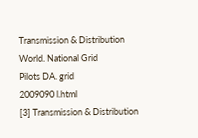Transmission & Distribution World. National Grid
Pilots DA. grid
2009090 l.html
[3] Transmission & Distribution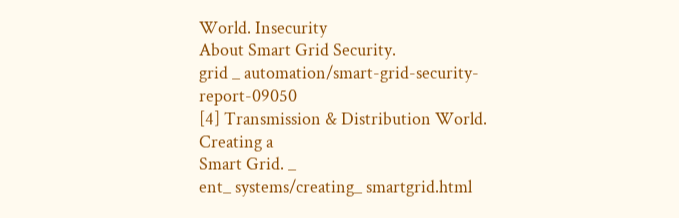World. Insecurity
About Smart Grid Security.
grid _ automation/smart-grid-security-report-09050
[4] Transmission & Distribution World. Creating a
Smart Grid. _
ent_ systems/creating_ smartgrid.html